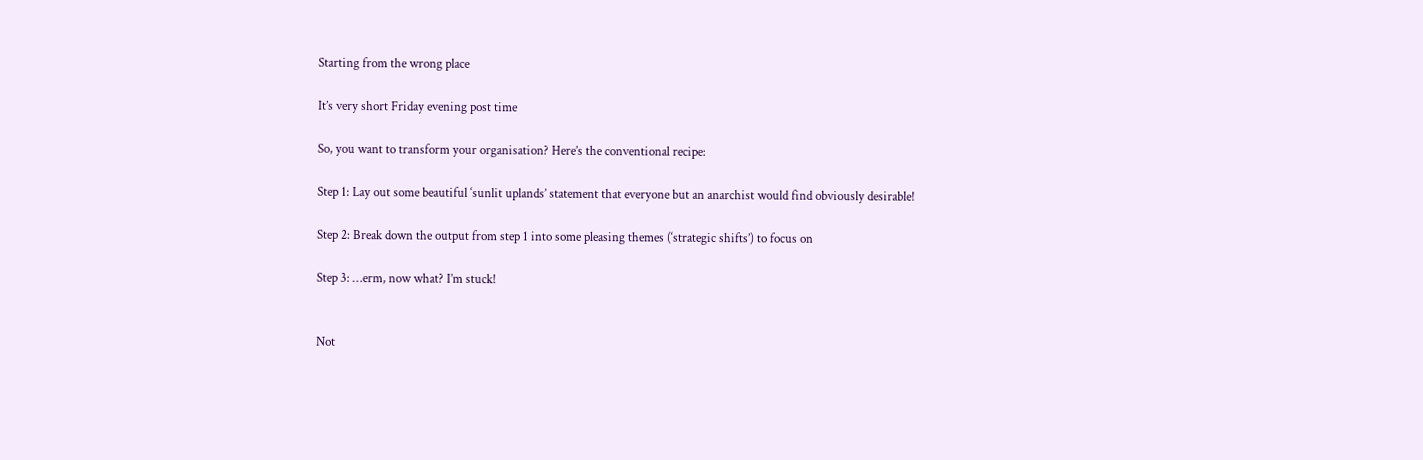Starting from the wrong place

It’s very short Friday evening post time

So, you want to transform your organisation? Here’s the conventional recipe:

Step 1: Lay out some beautiful ‘sunlit uplands’ statement that everyone but an anarchist would find obviously desirable!

Step 2: Break down the output from step 1 into some pleasing themes (‘strategic shifts’) to focus on

Step 3: …erm, now what? I’m stuck!


Not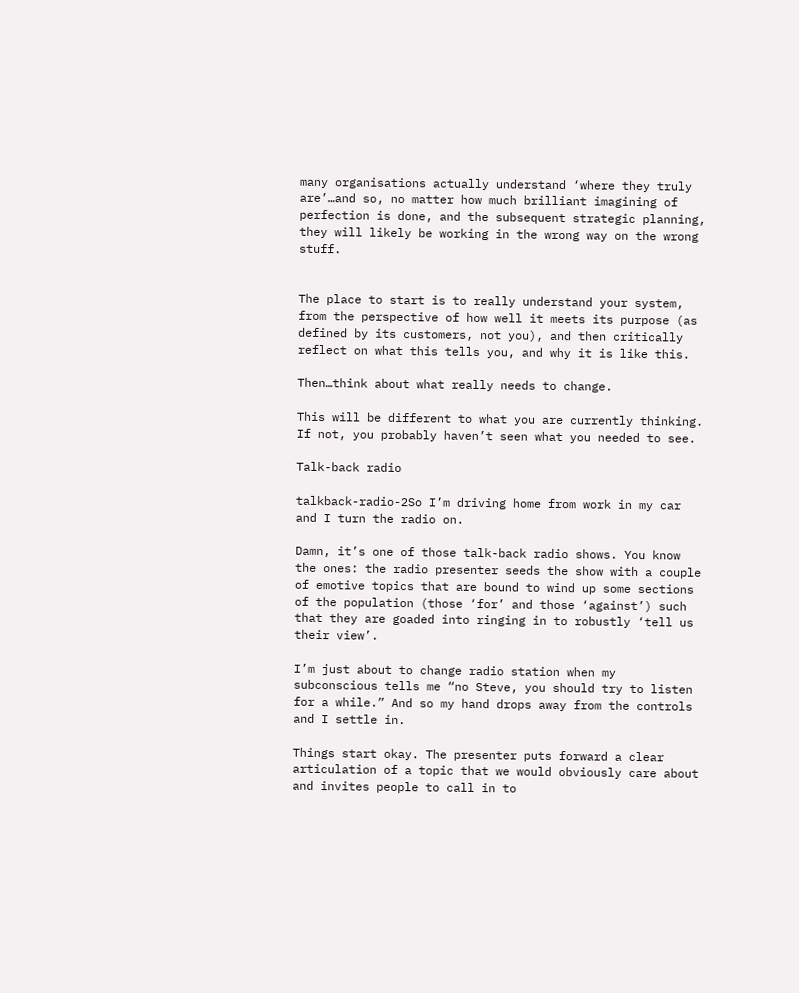many organisations actually understand ‘where they truly are’…and so, no matter how much brilliant imagining of perfection is done, and the subsequent strategic planning, they will likely be working in the wrong way on the wrong stuff.


The place to start is to really understand your system, from the perspective of how well it meets its purpose (as defined by its customers, not you), and then critically reflect on what this tells you, and why it is like this.

Then…think about what really needs to change.

This will be different to what you are currently thinking. If not, you probably haven’t seen what you needed to see.

Talk-back radio

talkback-radio-2So I’m driving home from work in my car and I turn the radio on.

Damn, it’s one of those talk-back radio shows. You know the ones: the radio presenter seeds the show with a couple of emotive topics that are bound to wind up some sections of the population (those ‘for’ and those ‘against’) such that they are goaded into ringing in to robustly ‘tell us their view’.

I’m just about to change radio station when my subconscious tells me “no Steve, you should try to listen for a while.” And so my hand drops away from the controls and I settle in.

Things start okay. The presenter puts forward a clear articulation of a topic that we would obviously care about and invites people to call in to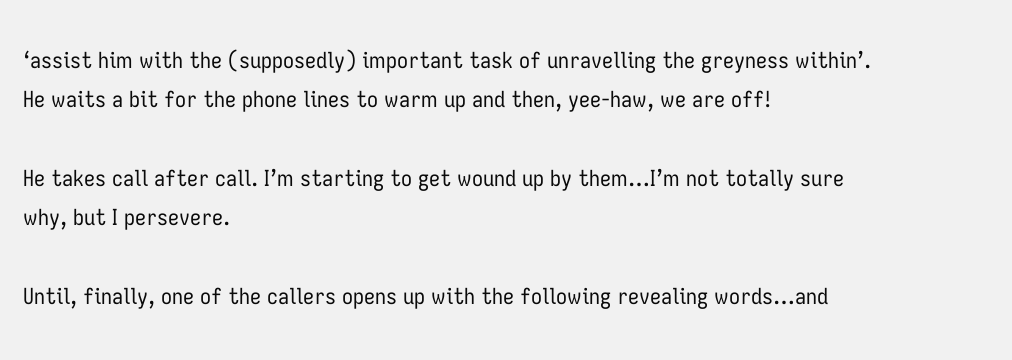‘assist him with the (supposedly) important task of unravelling the greyness within’. He waits a bit for the phone lines to warm up and then, yee-haw, we are off!

He takes call after call. I’m starting to get wound up by them…I’m not totally sure why, but I persevere.

Until, finally, one of the callers opens up with the following revealing words…and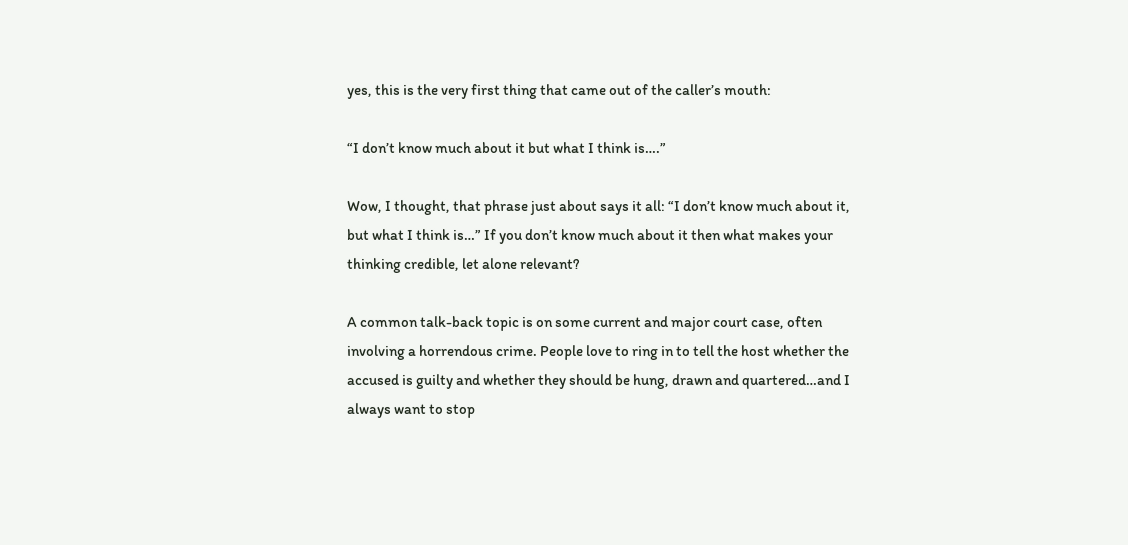yes, this is the very first thing that came out of the caller’s mouth:

“I don’t know much about it but what I think is….”

Wow, I thought, that phrase just about says it all: “I don’t know much about it, but what I think is…” If you don’t know much about it then what makes your thinking credible, let alone relevant?

A common talk-back topic is on some current and major court case, often involving a horrendous crime. People love to ring in to tell the host whether the accused is guilty and whether they should be hung, drawn and quartered…and I always want to stop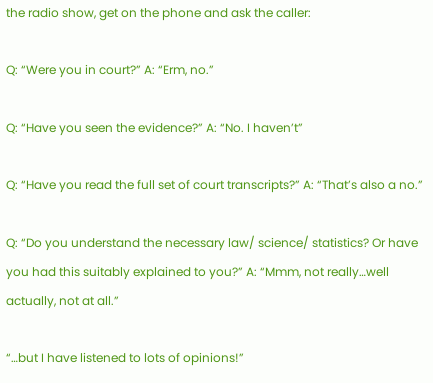the radio show, get on the phone and ask the caller:

Q: “Were you in court?” A: “Erm, no.”

Q: “Have you seen the evidence?” A: “No. I haven’t”

Q: “Have you read the full set of court transcripts?” A: “That’s also a no.”

Q: “Do you understand the necessary law/ science/ statistics? Or have you had this suitably explained to you?” A: “Mmm, not really…well actually, not at all.”

“…but I have listened to lots of opinions!”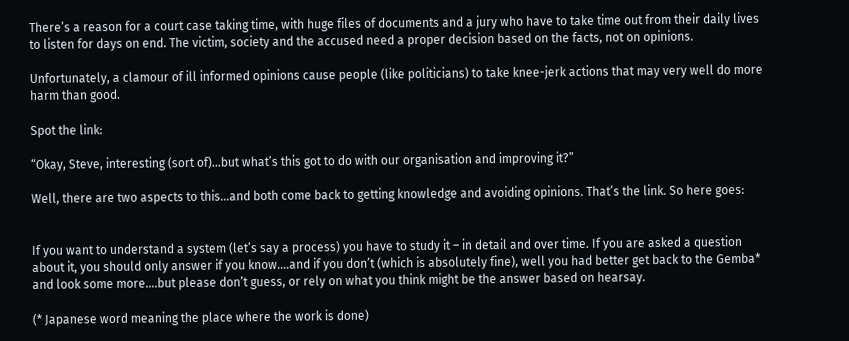There’s a reason for a court case taking time, with huge files of documents and a jury who have to take time out from their daily lives to listen for days on end. The victim, society and the accused need a proper decision based on the facts, not on opinions.

Unfortunately, a clamour of ill informed opinions cause people (like politicians) to take knee-jerk actions that may very well do more harm than good.

Spot the link:

“Okay, Steve, interesting (sort of)…but what’s this got to do with our organisation and improving it?”

Well, there are two aspects to this…and both come back to getting knowledge and avoiding opinions. That’s the link. So here goes:


If you want to understand a system (let’s say a process) you have to study it – in detail and over time. If you are asked a question about it, you should only answer if you know….and if you don’t (which is absolutely fine), well you had better get back to the Gemba* and look some more….but please don’t guess, or rely on what you think might be the answer based on hearsay.

(* Japanese word meaning the place where the work is done)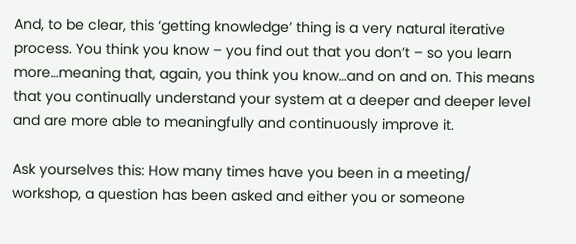And, to be clear, this ‘getting knowledge’ thing is a very natural iterative process. You think you know – you find out that you don’t – so you learn more…meaning that, again, you think you know…and on and on. This means that you continually understand your system at a deeper and deeper level and are more able to meaningfully and continuously improve it.

Ask yourselves this: How many times have you been in a meeting/ workshop, a question has been asked and either you or someone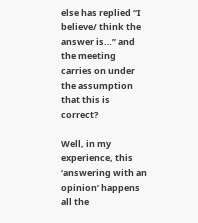else has replied “I believe/ think the answer is…” and the meeting carries on under the assumption that this is correct?

Well, in my experience, this ‘answering with an opinion’ happens all the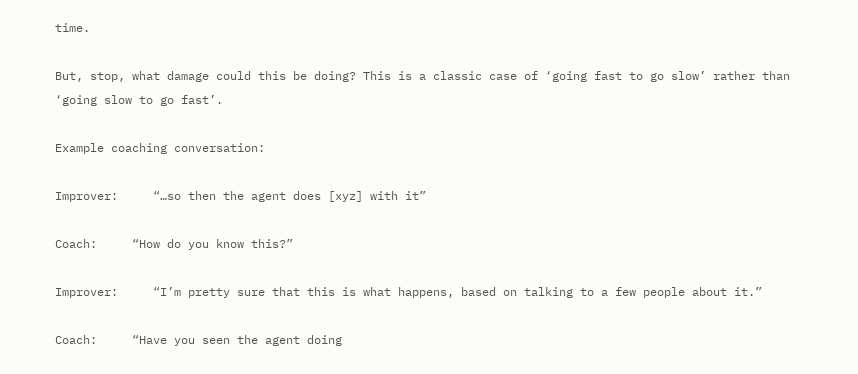time.

But, stop, what damage could this be doing? This is a classic case of ‘going fast to go slow’ rather than ‘going slow to go fast’.

Example coaching conversation:

Improver:     “…so then the agent does [xyz] with it”

Coach:     “How do you know this?”

Improver:     “I’m pretty sure that this is what happens, based on talking to a few people about it.”

Coach:     “Have you seen the agent doing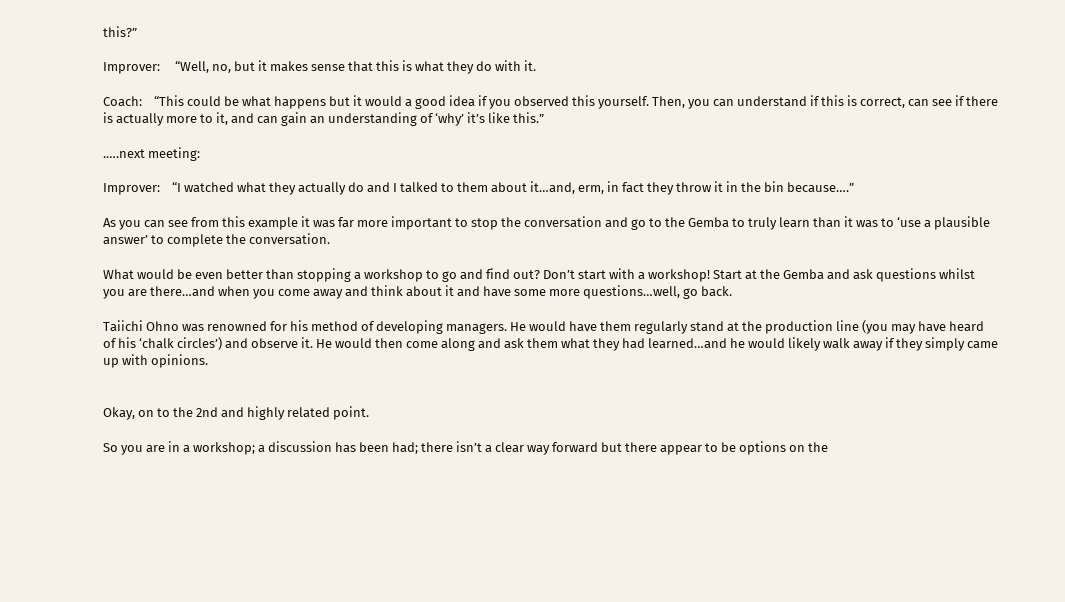this?”

Improver:     “Well, no, but it makes sense that this is what they do with it.

Coach:    “This could be what happens but it would a good idea if you observed this yourself. Then, you can understand if this is correct, can see if there is actually more to it, and can gain an understanding of ‘why’ it’s like this.”

.….next meeting:

Improver:    “I watched what they actually do and I talked to them about it…and, erm, in fact they throw it in the bin because….”

As you can see from this example it was far more important to stop the conversation and go to the Gemba to truly learn than it was to ‘use a plausible answer’ to complete the conversation.

What would be even better than stopping a workshop to go and find out? Don’t start with a workshop! Start at the Gemba and ask questions whilst you are there…and when you come away and think about it and have some more questions…well, go back.

Taiichi Ohno was renowned for his method of developing managers. He would have them regularly stand at the production line (you may have heard of his ‘chalk circles’) and observe it. He would then come along and ask them what they had learned…and he would likely walk away if they simply came up with opinions.


Okay, on to the 2nd and highly related point.

So you are in a workshop; a discussion has been had; there isn’t a clear way forward but there appear to be options on the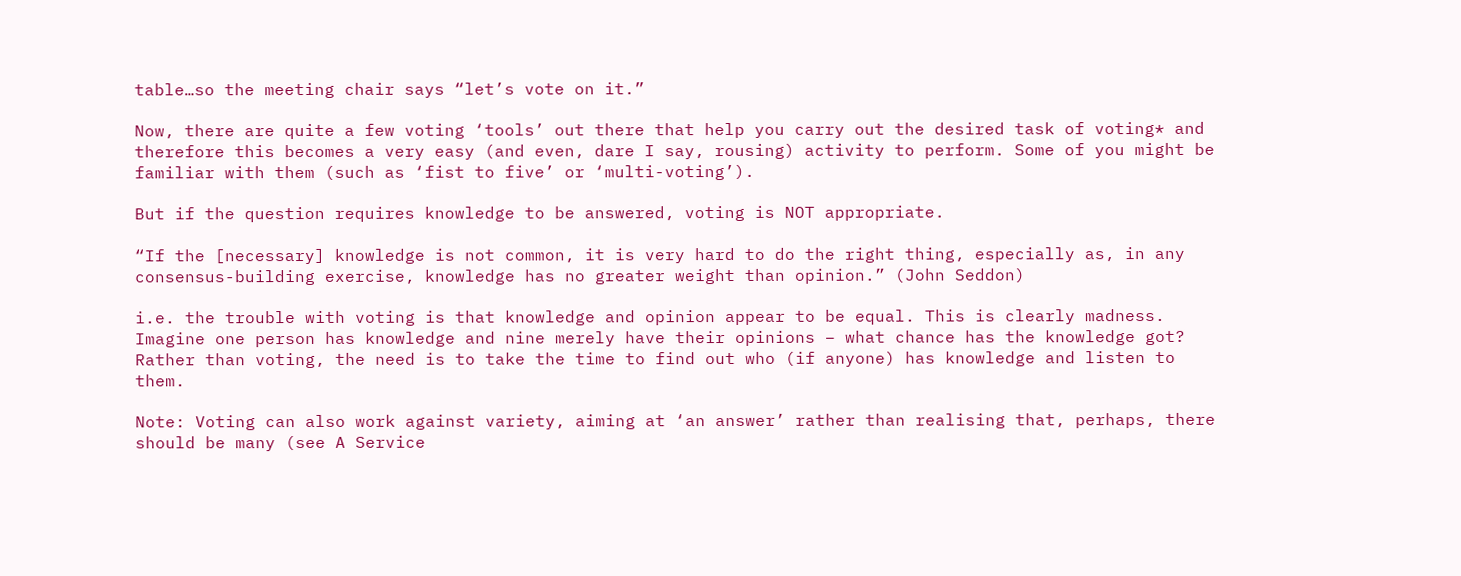table…so the meeting chair says “let’s vote on it.”

Now, there are quite a few voting ‘tools’ out there that help you carry out the desired task of voting* and therefore this becomes a very easy (and even, dare I say, rousing) activity to perform. Some of you might be familiar with them (such as ‘fist to five’ or ‘multi-voting’).

But if the question requires knowledge to be answered, voting is NOT appropriate.

“If the [necessary] knowledge is not common, it is very hard to do the right thing, especially as, in any consensus-building exercise, knowledge has no greater weight than opinion.” (John Seddon)

i.e. the trouble with voting is that knowledge and opinion appear to be equal. This is clearly madness. Imagine one person has knowledge and nine merely have their opinions – what chance has the knowledge got? Rather than voting, the need is to take the time to find out who (if anyone) has knowledge and listen to them.

Note: Voting can also work against variety, aiming at ‘an answer’ rather than realising that, perhaps, there should be many (see A Service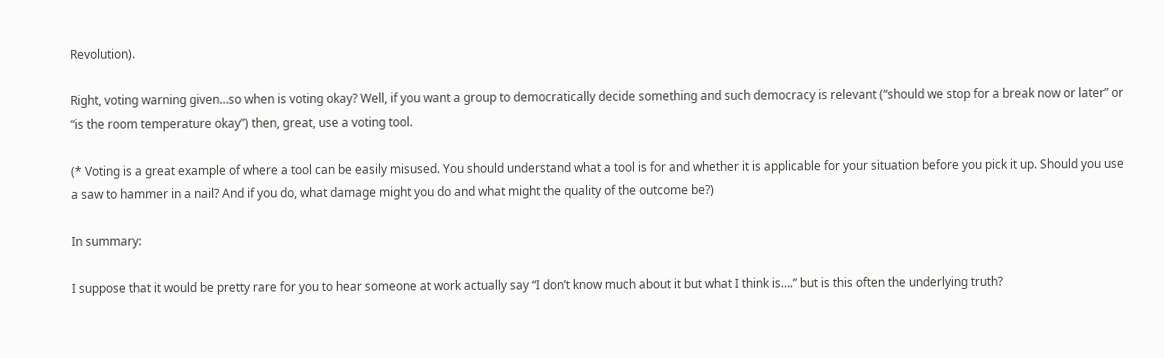Revolution).

Right, voting warning given…so when is voting okay? Well, if you want a group to democratically decide something and such democracy is relevant (“should we stop for a break now or later” or “is the room temperature okay”) then, great, use a voting tool.

(* Voting is a great example of where a tool can be easily misused. You should understand what a tool is for and whether it is applicable for your situation before you pick it up. Should you use a saw to hammer in a nail? And if you do, what damage might you do and what might the quality of the outcome be?)

In summary:

I suppose that it would be pretty rare for you to hear someone at work actually say “I don’t know much about it but what I think is….” but is this often the underlying truth?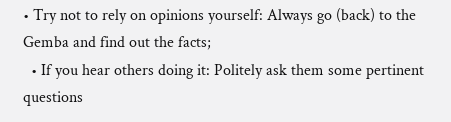• Try not to rely on opinions yourself: Always go (back) to the Gemba and find out the facts;
  • If you hear others doing it: Politely ask them some pertinent questions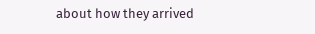about how they arrived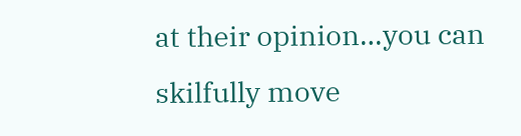at their opinion…you can skilfully move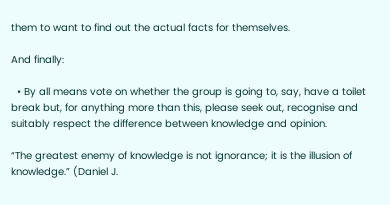them to want to find out the actual facts for themselves.

And finally:

  • By all means vote on whether the group is going to, say, have a toilet break but, for anything more than this, please seek out, recognise and suitably respect the difference between knowledge and opinion.

“The greatest enemy of knowledge is not ignorance; it is the illusion of knowledge.” (Daniel J.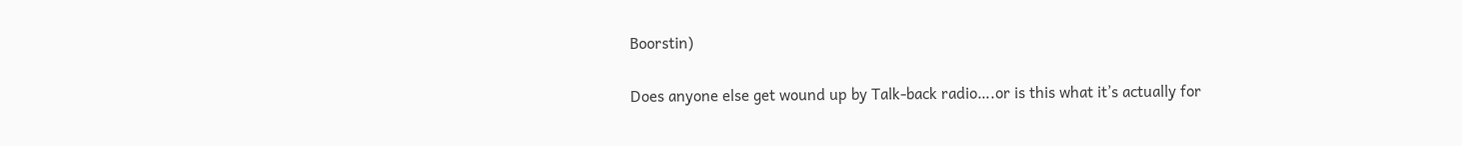Boorstin)

Does anyone else get wound up by Talk-back radio….or is this what it’s actually for